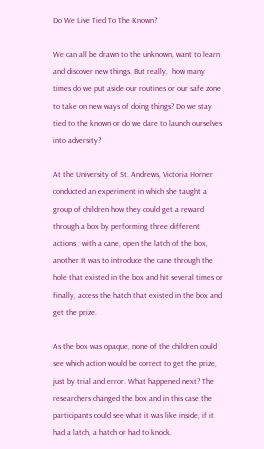Do We Live Tied To The Known?

We can all be drawn to the unknown, want to learn and discover new things. But really,  how many times do we put aside our routines or our safe zone to take on new ways of doing things? Do we stay tied to the known or do we dare to launch ourselves into adversity?

At the University of St. Andrews, Victoria Horner conducted an experiment in which she taught a group of children how they could get a reward through a box by performing three different actions : with a cane, open the latch of the box, another It was to introduce the cane through the hole that existed in the box and hit several times or finally, access the hatch that existed in the box and get the prize.

As the box was opaque, none of the children could see which action would be correct to get the prize, just by trial and error. What happened next? The researchers changed the box and in this case the participants could see what it was like inside, if it had a latch, a hatch or had to knock.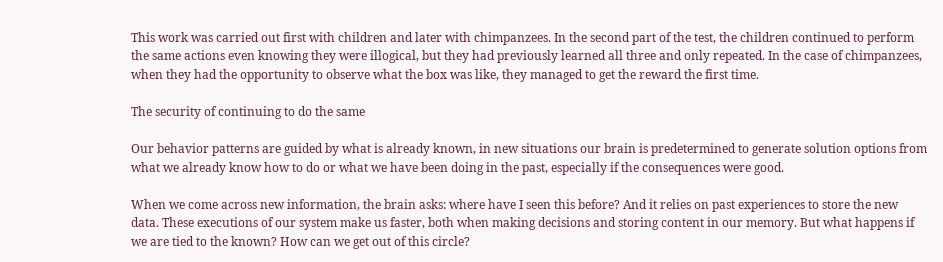This work was carried out first with children and later with chimpanzees. In the second part of the test, the children continued to perform the same actions even knowing they were illogical, but they had previously learned all three and only repeated. In the case of chimpanzees, when they had the opportunity to observe what the box was like, they managed to get the reward the first time.

The security of continuing to do the same

Our behavior patterns are guided by what is already known, in new situations our brain is predetermined to generate solution options from what we already know how to do or what we have been doing in the past, especially if the consequences were good.

When we come across new information, the brain asks: where have I seen this before? And it relies on past experiences to store the new data. These executions of our system make us faster, both when making decisions and storing content in our memory. But what happens if we are tied to the known? How can we get out of this circle?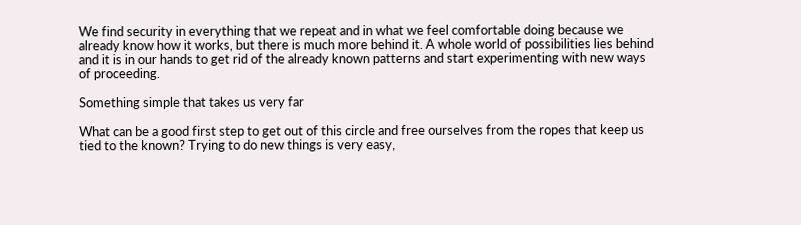We find security in everything that we repeat and in what we feel comfortable doing because we already know how it works, but there is much more behind it. A whole world of possibilities lies behind and it is in our hands to get rid of the already known patterns and start experimenting with new ways of proceeding.

Something simple that takes us very far

What can be a good first step to get out of this circle and free ourselves from the ropes that keep us tied to the known? Trying to do new things is very easy,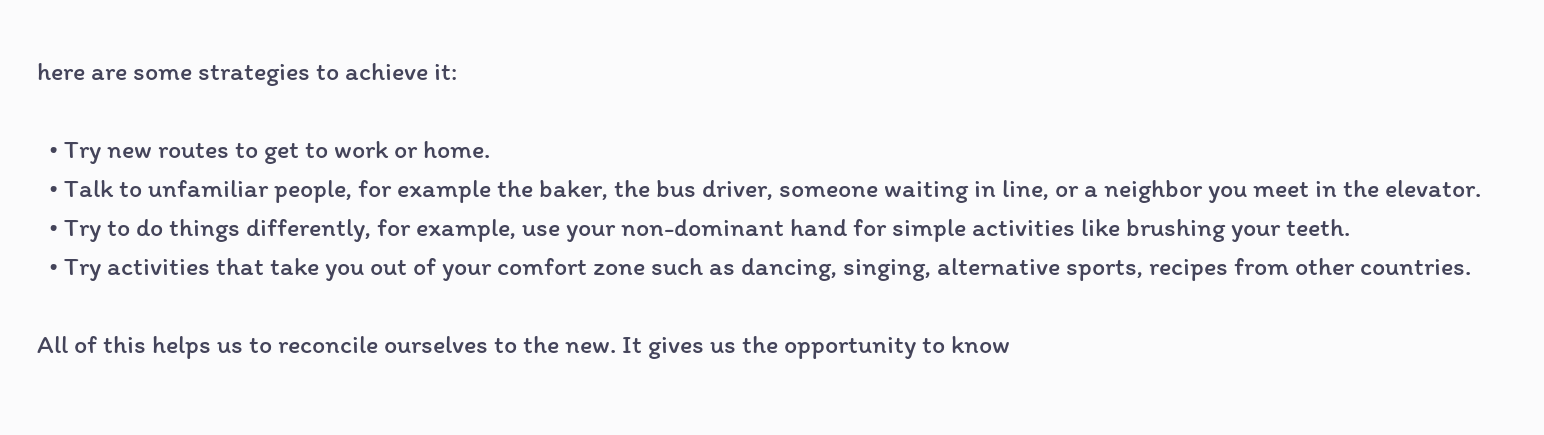here are some strategies to achieve it:

  • Try new routes to get to work or home.
  • Talk to unfamiliar people, for example the baker, the bus driver, someone waiting in line, or a neighbor you meet in the elevator.
  • Try to do things differently, for example, use your non-dominant hand for simple activities like brushing your teeth.
  • Try activities that take you out of your comfort zone such as dancing, singing, alternative sports, recipes from other countries.

All of this helps us to reconcile ourselves to the new. It gives us the opportunity to know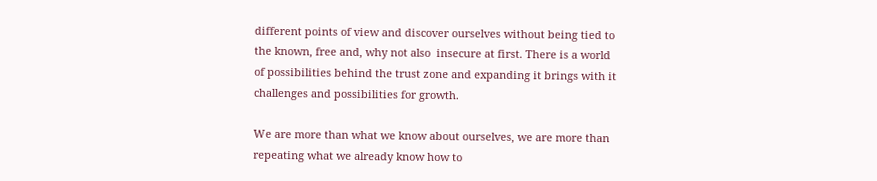different points of view and discover ourselves without being tied to the known, free and, why not also  insecure at first. There is a world of possibilities behind the trust zone and expanding it brings with it challenges and possibilities for growth.

We are more than what we know about ourselves, we are more than repeating what we already know how to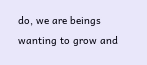do, we are beings wanting to grow and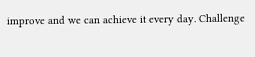improve and we can achieve it every day. Challenge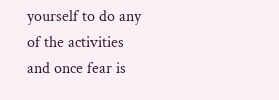yourself to do any of the activities and once fear is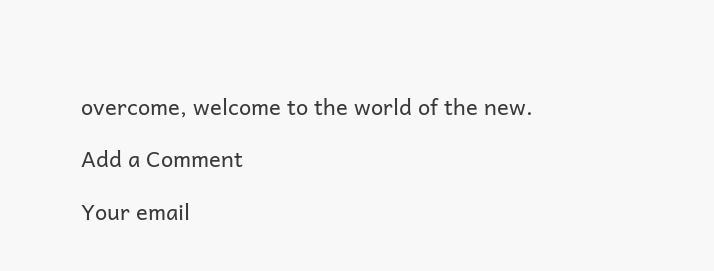overcome, welcome to the world of the new.

Add a Comment

Your email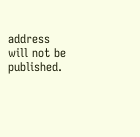address will not be published.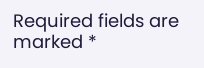Required fields are marked *